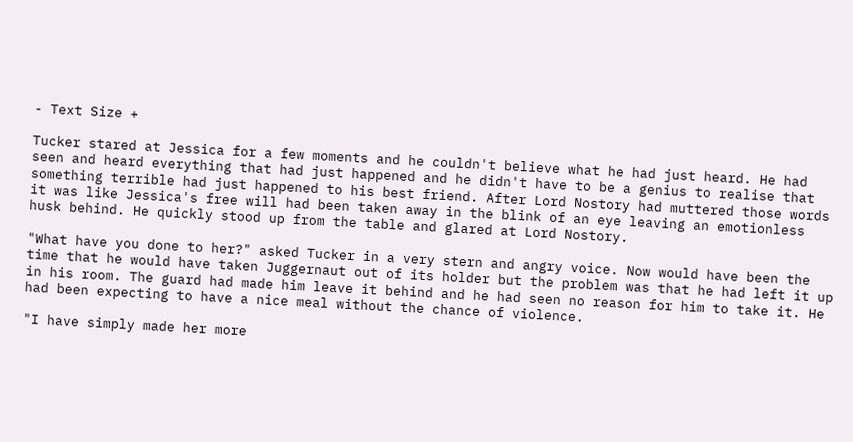- Text Size +

Tucker stared at Jessica for a few moments and he couldn't believe what he had just heard. He had seen and heard everything that had just happened and he didn't have to be a genius to realise that something terrible had just happened to his best friend. After Lord Nostory had muttered those words it was like Jessica's free will had been taken away in the blink of an eye leaving an emotionless husk behind. He quickly stood up from the table and glared at Lord Nostory.

"What have you done to her?" asked Tucker in a very stern and angry voice. Now would have been the time that he would have taken Juggernaut out of its holder but the problem was that he had left it up in his room. The guard had made him leave it behind and he had seen no reason for him to take it. He had been expecting to have a nice meal without the chance of violence.

"I have simply made her more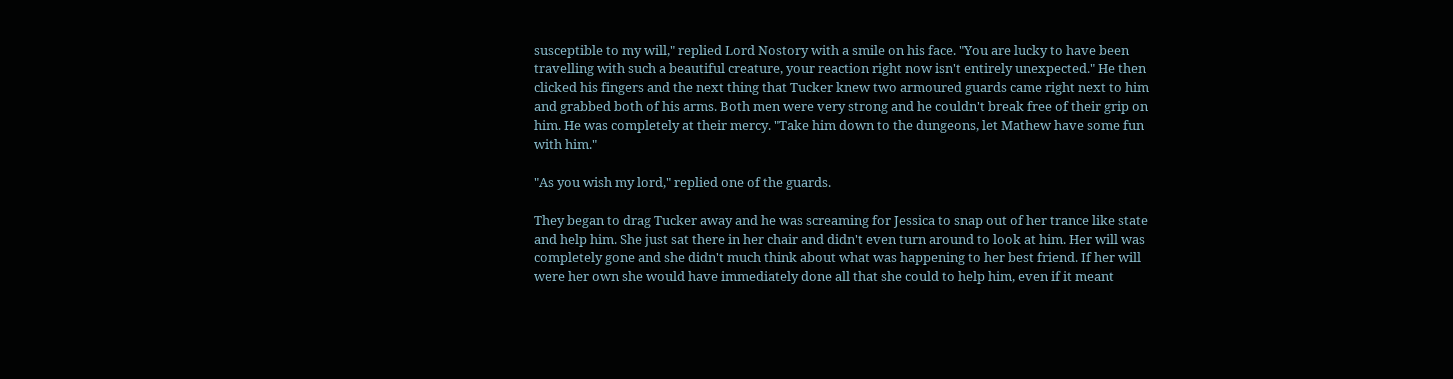susceptible to my will," replied Lord Nostory with a smile on his face. "You are lucky to have been travelling with such a beautiful creature, your reaction right now isn't entirely unexpected." He then clicked his fingers and the next thing that Tucker knew two armoured guards came right next to him and grabbed both of his arms. Both men were very strong and he couldn't break free of their grip on him. He was completely at their mercy. "Take him down to the dungeons, let Mathew have some fun with him."

"As you wish my lord," replied one of the guards.

They began to drag Tucker away and he was screaming for Jessica to snap out of her trance like state and help him. She just sat there in her chair and didn't even turn around to look at him. Her will was completely gone and she didn't much think about what was happening to her best friend. If her will were her own she would have immediately done all that she could to help him, even if it meant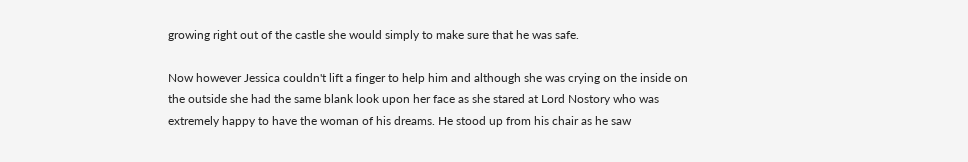growing right out of the castle she would simply to make sure that he was safe.

Now however Jessica couldn't lift a finger to help him and although she was crying on the inside on the outside she had the same blank look upon her face as she stared at Lord Nostory who was extremely happy to have the woman of his dreams. He stood up from his chair as he saw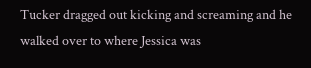Tucker dragged out kicking and screaming and he walked over to where Jessica was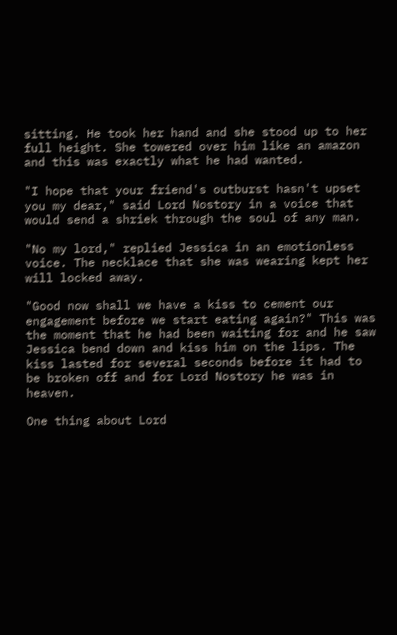sitting. He took her hand and she stood up to her full height. She towered over him like an amazon and this was exactly what he had wanted.

"I hope that your friend's outburst hasn't upset you my dear," said Lord Nostory in a voice that would send a shriek through the soul of any man.

"No my lord," replied Jessica in an emotionless voice. The necklace that she was wearing kept her will locked away.

"Good now shall we have a kiss to cement our engagement before we start eating again?" This was the moment that he had been waiting for and he saw Jessica bend down and kiss him on the lips. The kiss lasted for several seconds before it had to be broken off and for Lord Nostory he was in heaven.

One thing about Lord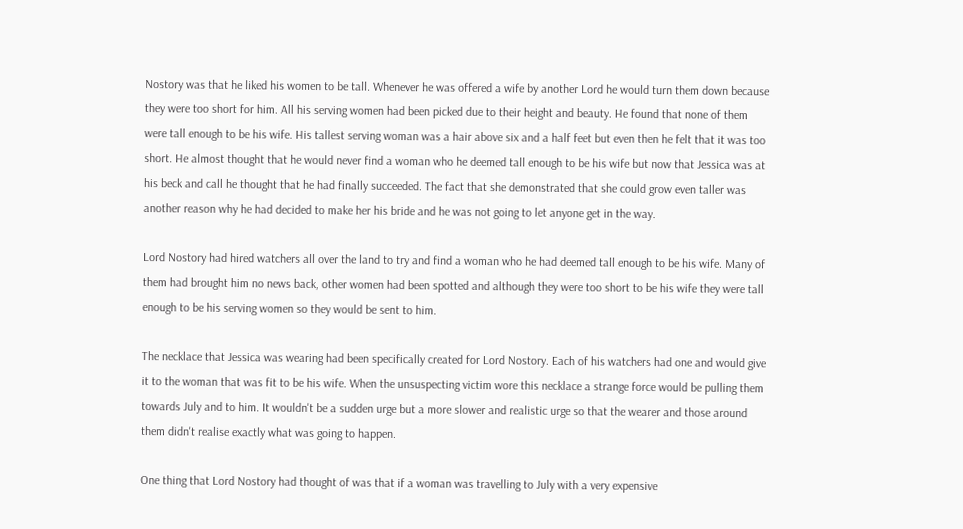Nostory was that he liked his women to be tall. Whenever he was offered a wife by another Lord he would turn them down because they were too short for him. All his serving women had been picked due to their height and beauty. He found that none of them were tall enough to be his wife. His tallest serving woman was a hair above six and a half feet but even then he felt that it was too short. He almost thought that he would never find a woman who he deemed tall enough to be his wife but now that Jessica was at his beck and call he thought that he had finally succeeded. The fact that she demonstrated that she could grow even taller was another reason why he had decided to make her his bride and he was not going to let anyone get in the way.

Lord Nostory had hired watchers all over the land to try and find a woman who he had deemed tall enough to be his wife. Many of them had brought him no news back, other women had been spotted and although they were too short to be his wife they were tall enough to be his serving women so they would be sent to him.

The necklace that Jessica was wearing had been specifically created for Lord Nostory. Each of his watchers had one and would give it to the woman that was fit to be his wife. When the unsuspecting victim wore this necklace a strange force would be pulling them towards July and to him. It wouldn't be a sudden urge but a more slower and realistic urge so that the wearer and those around them didn't realise exactly what was going to happen.

One thing that Lord Nostory had thought of was that if a woman was travelling to July with a very expensive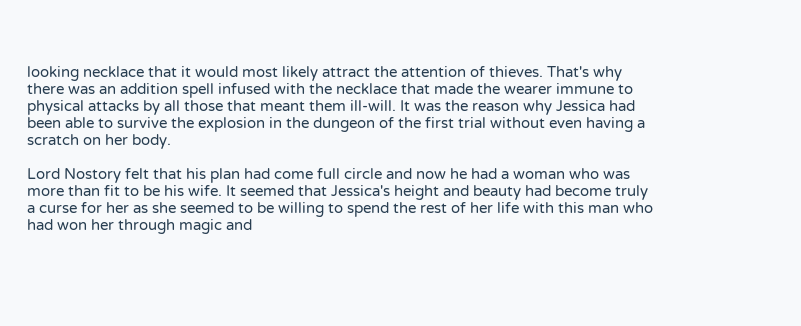looking necklace that it would most likely attract the attention of thieves. That's why there was an addition spell infused with the necklace that made the wearer immune to physical attacks by all those that meant them ill-will. It was the reason why Jessica had been able to survive the explosion in the dungeon of the first trial without even having a scratch on her body.

Lord Nostory felt that his plan had come full circle and now he had a woman who was more than fit to be his wife. It seemed that Jessica's height and beauty had become truly a curse for her as she seemed to be willing to spend the rest of her life with this man who had won her through magic and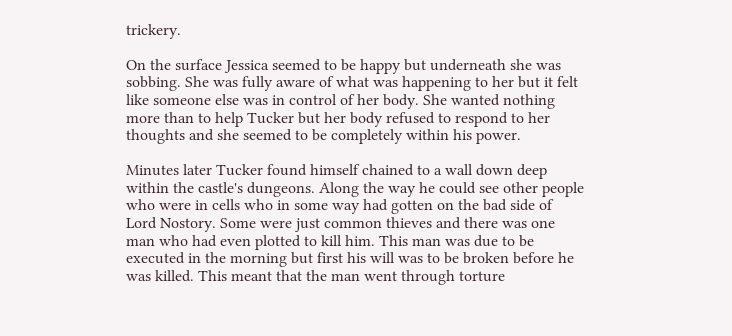trickery.

On the surface Jessica seemed to be happy but underneath she was sobbing. She was fully aware of what was happening to her but it felt like someone else was in control of her body. She wanted nothing more than to help Tucker but her body refused to respond to her thoughts and she seemed to be completely within his power.

Minutes later Tucker found himself chained to a wall down deep within the castle's dungeons. Along the way he could see other people who were in cells who in some way had gotten on the bad side of Lord Nostory. Some were just common thieves and there was one man who had even plotted to kill him. This man was due to be executed in the morning but first his will was to be broken before he was killed. This meant that the man went through torture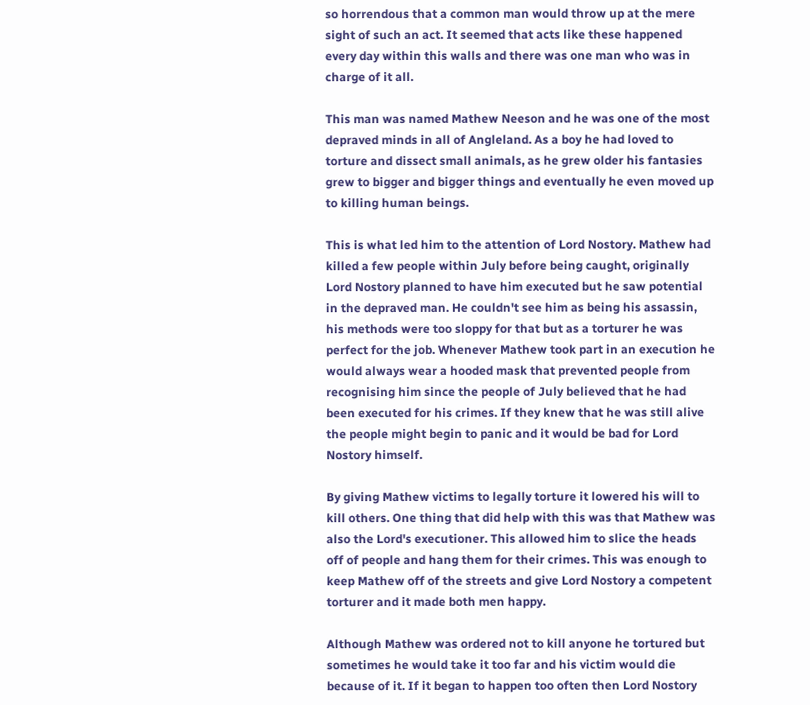so horrendous that a common man would throw up at the mere sight of such an act. It seemed that acts like these happened every day within this walls and there was one man who was in charge of it all.

This man was named Mathew Neeson and he was one of the most depraved minds in all of Angleland. As a boy he had loved to torture and dissect small animals, as he grew older his fantasies grew to bigger and bigger things and eventually he even moved up to killing human beings.

This is what led him to the attention of Lord Nostory. Mathew had killed a few people within July before being caught, originally Lord Nostory planned to have him executed but he saw potential in the depraved man. He couldn't see him as being his assassin, his methods were too sloppy for that but as a torturer he was perfect for the job. Whenever Mathew took part in an execution he would always wear a hooded mask that prevented people from recognising him since the people of July believed that he had been executed for his crimes. If they knew that he was still alive the people might begin to panic and it would be bad for Lord Nostory himself.

By giving Mathew victims to legally torture it lowered his will to kill others. One thing that did help with this was that Mathew was also the Lord's executioner. This allowed him to slice the heads off of people and hang them for their crimes. This was enough to keep Mathew off of the streets and give Lord Nostory a competent torturer and it made both men happy.

Although Mathew was ordered not to kill anyone he tortured but sometimes he would take it too far and his victim would die because of it. If it began to happen too often then Lord Nostory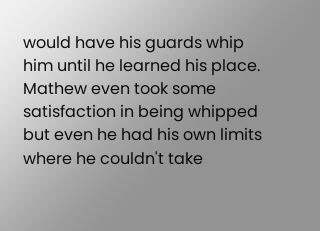would have his guards whip him until he learned his place. Mathew even took some satisfaction in being whipped but even he had his own limits where he couldn't take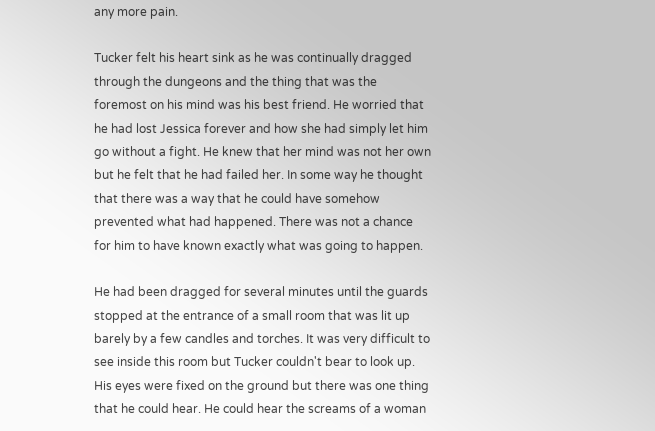any more pain.

Tucker felt his heart sink as he was continually dragged through the dungeons and the thing that was the foremost on his mind was his best friend. He worried that he had lost Jessica forever and how she had simply let him go without a fight. He knew that her mind was not her own but he felt that he had failed her. In some way he thought that there was a way that he could have somehow prevented what had happened. There was not a chance for him to have known exactly what was going to happen.

He had been dragged for several minutes until the guards stopped at the entrance of a small room that was lit up barely by a few candles and torches. It was very difficult to see inside this room but Tucker couldn't bear to look up. His eyes were fixed on the ground but there was one thing that he could hear. He could hear the screams of a woman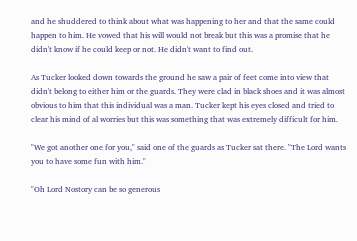and he shuddered to think about what was happening to her and that the same could happen to him. He vowed that his will would not break but this was a promise that he didn't know if he could keep or not. He didn't want to find out.

As Tucker looked down towards the ground he saw a pair of feet come into view that didn't belong to either him or the guards. They were clad in black shoes and it was almost obvious to him that this individual was a man. Tucker kept his eyes closed and tried to clear his mind of al worries but this was something that was extremely difficult for him.

"We got another one for you," said one of the guards as Tucker sat there. "The Lord wants you to have some fun with him."

"Oh Lord Nostory can be so generous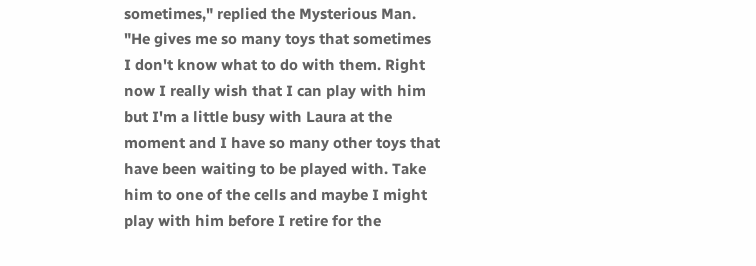sometimes," replied the Mysterious Man. "He gives me so many toys that sometimes I don't know what to do with them. Right now I really wish that I can play with him but I'm a little busy with Laura at the moment and I have so many other toys that have been waiting to be played with. Take him to one of the cells and maybe I might play with him before I retire for the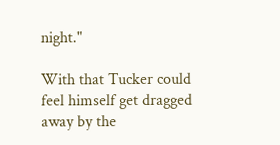night."

With that Tucker could feel himself get dragged away by the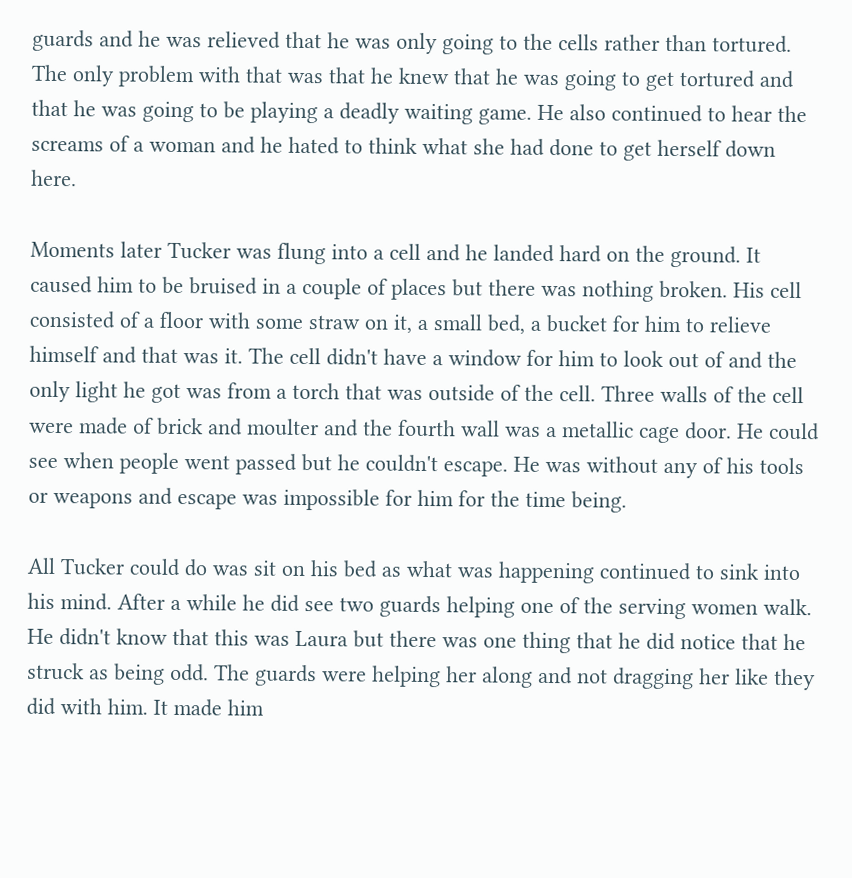guards and he was relieved that he was only going to the cells rather than tortured. The only problem with that was that he knew that he was going to get tortured and that he was going to be playing a deadly waiting game. He also continued to hear the screams of a woman and he hated to think what she had done to get herself down here.

Moments later Tucker was flung into a cell and he landed hard on the ground. It caused him to be bruised in a couple of places but there was nothing broken. His cell consisted of a floor with some straw on it, a small bed, a bucket for him to relieve himself and that was it. The cell didn't have a window for him to look out of and the only light he got was from a torch that was outside of the cell. Three walls of the cell were made of brick and moulter and the fourth wall was a metallic cage door. He could see when people went passed but he couldn't escape. He was without any of his tools or weapons and escape was impossible for him for the time being.

All Tucker could do was sit on his bed as what was happening continued to sink into his mind. After a while he did see two guards helping one of the serving women walk. He didn't know that this was Laura but there was one thing that he did notice that he struck as being odd. The guards were helping her along and not dragging her like they did with him. It made him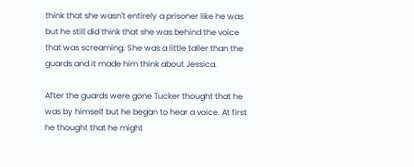think that she wasn't entirely a prisoner like he was but he still did think that she was behind the voice that was screaming. She was a little taller than the guards and it made him think about Jessica.

After the guards were gone Tucker thought that he was by himself but he began to hear a voice. At first he thought that he might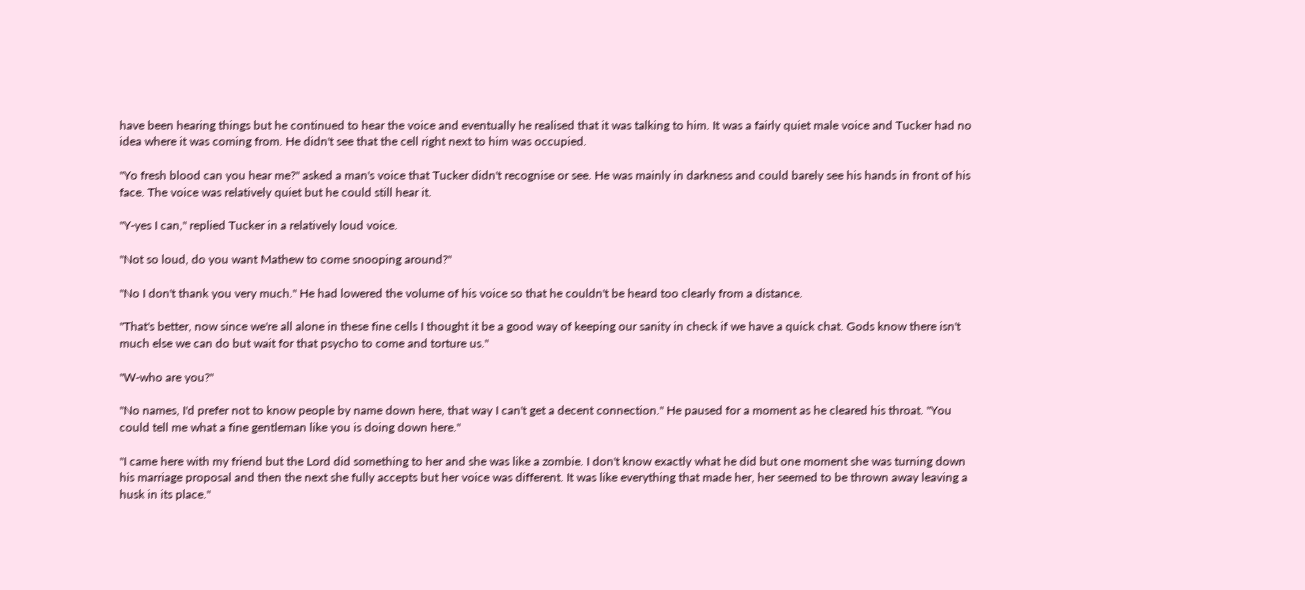have been hearing things but he continued to hear the voice and eventually he realised that it was talking to him. It was a fairly quiet male voice and Tucker had no idea where it was coming from. He didn't see that the cell right next to him was occupied.

"Yo fresh blood can you hear me?" asked a man's voice that Tucker didn't recognise or see. He was mainly in darkness and could barely see his hands in front of his face. The voice was relatively quiet but he could still hear it.

"Y-yes I can," replied Tucker in a relatively loud voice.

"Not so loud, do you want Mathew to come snooping around?"

"No I don't thank you very much." He had lowered the volume of his voice so that he couldn't be heard too clearly from a distance.

"That's better, now since we're all alone in these fine cells I thought it be a good way of keeping our sanity in check if we have a quick chat. Gods know there isn't much else we can do but wait for that psycho to come and torture us."

"W-who are you?"

"No names, I'd prefer not to know people by name down here, that way I can't get a decent connection." He paused for a moment as he cleared his throat. "You could tell me what a fine gentleman like you is doing down here."

"I came here with my friend but the Lord did something to her and she was like a zombie. I don't know exactly what he did but one moment she was turning down his marriage proposal and then the next she fully accepts but her voice was different. It was like everything that made her, her seemed to be thrown away leaving a husk in its place."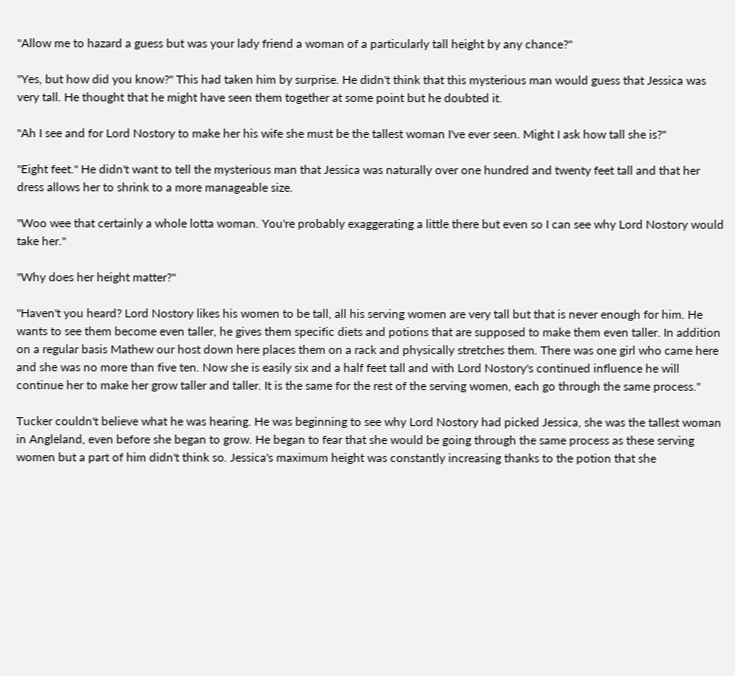"Allow me to hazard a guess but was your lady friend a woman of a particularly tall height by any chance?"

"Yes, but how did you know?" This had taken him by surprise. He didn't think that this mysterious man would guess that Jessica was very tall. He thought that he might have seen them together at some point but he doubted it.

"Ah I see and for Lord Nostory to make her his wife she must be the tallest woman I've ever seen. Might I ask how tall she is?"

"Eight feet." He didn't want to tell the mysterious man that Jessica was naturally over one hundred and twenty feet tall and that her dress allows her to shrink to a more manageable size.

"Woo wee that certainly a whole lotta woman. You're probably exaggerating a little there but even so I can see why Lord Nostory would take her."

"Why does her height matter?"

"Haven't you heard? Lord Nostory likes his women to be tall, all his serving women are very tall but that is never enough for him. He wants to see them become even taller, he gives them specific diets and potions that are supposed to make them even taller. In addition on a regular basis Mathew our host down here places them on a rack and physically stretches them. There was one girl who came here and she was no more than five ten. Now she is easily six and a half feet tall and with Lord Nostory's continued influence he will continue her to make her grow taller and taller. It is the same for the rest of the serving women, each go through the same process."

Tucker couldn't believe what he was hearing. He was beginning to see why Lord Nostory had picked Jessica, she was the tallest woman in Angleland, even before she began to grow. He began to fear that she would be going through the same process as these serving women but a part of him didn't think so. Jessica's maximum height was constantly increasing thanks to the potion that she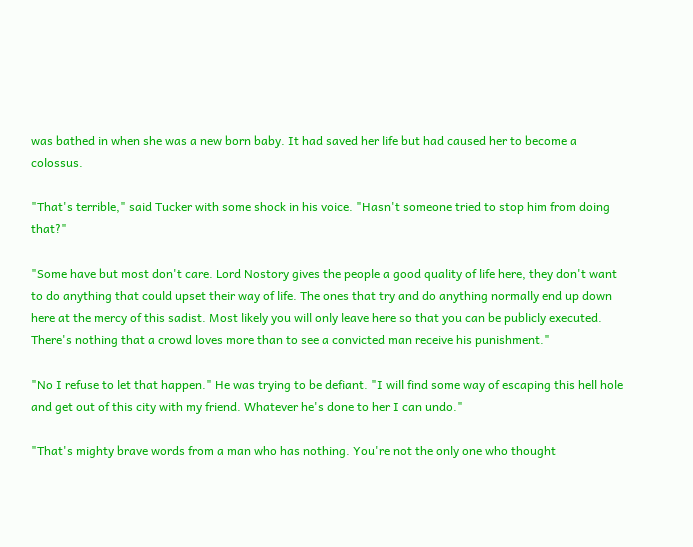was bathed in when she was a new born baby. It had saved her life but had caused her to become a colossus.

"That's terrible," said Tucker with some shock in his voice. "Hasn't someone tried to stop him from doing that?"

"Some have but most don't care. Lord Nostory gives the people a good quality of life here, they don't want to do anything that could upset their way of life. The ones that try and do anything normally end up down here at the mercy of this sadist. Most likely you will only leave here so that you can be publicly executed. There's nothing that a crowd loves more than to see a convicted man receive his punishment."

"No I refuse to let that happen." He was trying to be defiant. "I will find some way of escaping this hell hole and get out of this city with my friend. Whatever he's done to her I can undo."

"That's mighty brave words from a man who has nothing. You're not the only one who thought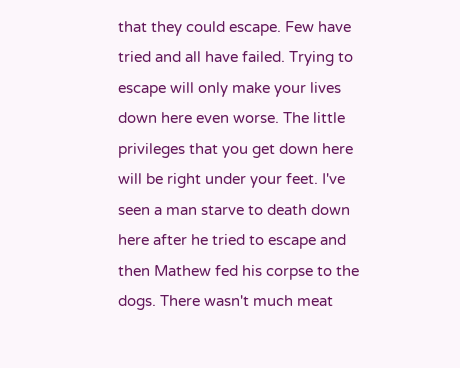that they could escape. Few have tried and all have failed. Trying to escape will only make your lives down here even worse. The little privileges that you get down here will be right under your feet. I've seen a man starve to death down here after he tried to escape and then Mathew fed his corpse to the dogs. There wasn't much meat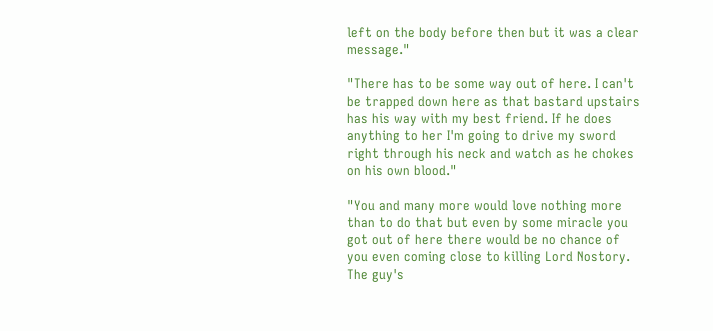left on the body before then but it was a clear message."

"There has to be some way out of here. I can't be trapped down here as that bastard upstairs has his way with my best friend. If he does anything to her I'm going to drive my sword right through his neck and watch as he chokes on his own blood."

"You and many more would love nothing more than to do that but even by some miracle you got out of here there would be no chance of you even coming close to killing Lord Nostory. The guy's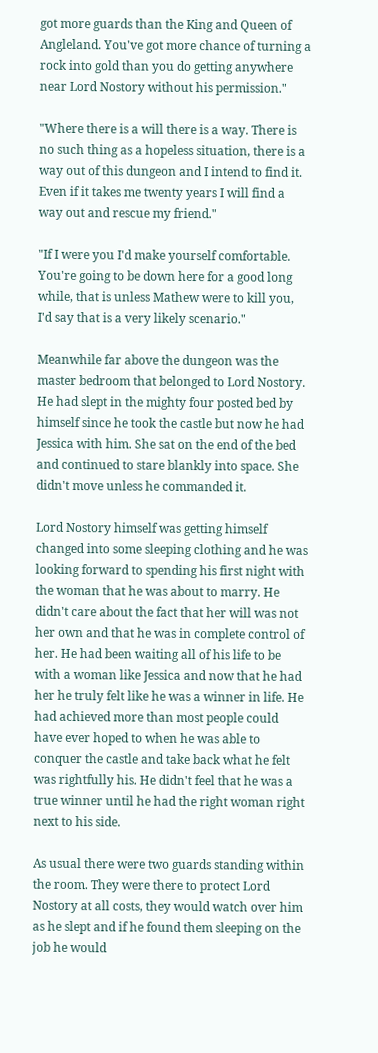got more guards than the King and Queen of Angleland. You've got more chance of turning a rock into gold than you do getting anywhere near Lord Nostory without his permission."

"Where there is a will there is a way. There is no such thing as a hopeless situation, there is a way out of this dungeon and I intend to find it. Even if it takes me twenty years I will find a way out and rescue my friend."

"If I were you I'd make yourself comfortable. You're going to be down here for a good long while, that is unless Mathew were to kill you, I'd say that is a very likely scenario."

Meanwhile far above the dungeon was the master bedroom that belonged to Lord Nostory. He had slept in the mighty four posted bed by himself since he took the castle but now he had Jessica with him. She sat on the end of the bed and continued to stare blankly into space. She didn't move unless he commanded it.

Lord Nostory himself was getting himself changed into some sleeping clothing and he was looking forward to spending his first night with the woman that he was about to marry. He didn't care about the fact that her will was not her own and that he was in complete control of her. He had been waiting all of his life to be with a woman like Jessica and now that he had her he truly felt like he was a winner in life. He had achieved more than most people could have ever hoped to when he was able to conquer the castle and take back what he felt was rightfully his. He didn't feel that he was a true winner until he had the right woman right next to his side.

As usual there were two guards standing within the room. They were there to protect Lord Nostory at all costs, they would watch over him as he slept and if he found them sleeping on the job he would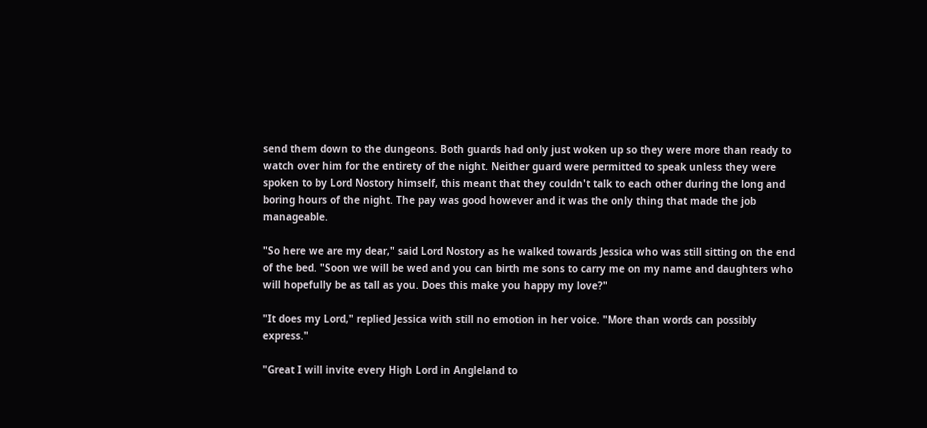send them down to the dungeons. Both guards had only just woken up so they were more than ready to watch over him for the entirety of the night. Neither guard were permitted to speak unless they were spoken to by Lord Nostory himself, this meant that they couldn't talk to each other during the long and boring hours of the night. The pay was good however and it was the only thing that made the job manageable.

"So here we are my dear," said Lord Nostory as he walked towards Jessica who was still sitting on the end of the bed. "Soon we will be wed and you can birth me sons to carry me on my name and daughters who will hopefully be as tall as you. Does this make you happy my love?"

"It does my Lord," replied Jessica with still no emotion in her voice. "More than words can possibly express."

"Great I will invite every High Lord in Angleland to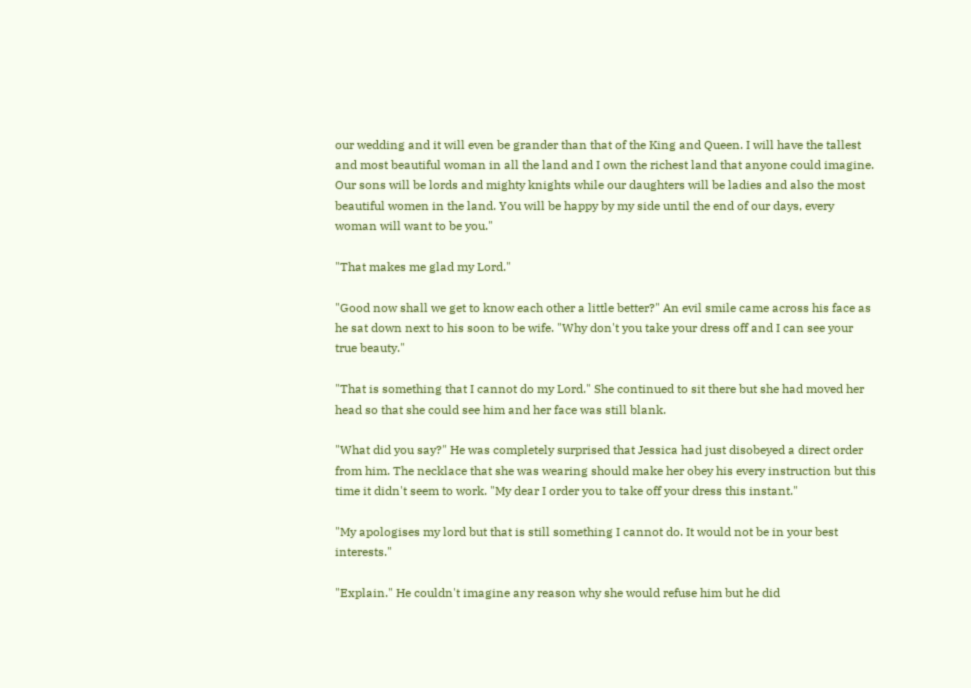our wedding and it will even be grander than that of the King and Queen. I will have the tallest and most beautiful woman in all the land and I own the richest land that anyone could imagine. Our sons will be lords and mighty knights while our daughters will be ladies and also the most beautiful women in the land. You will be happy by my side until the end of our days, every woman will want to be you."

"That makes me glad my Lord."

"Good now shall we get to know each other a little better?" An evil smile came across his face as he sat down next to his soon to be wife. "Why don't you take your dress off and I can see your true beauty."

"That is something that I cannot do my Lord." She continued to sit there but she had moved her head so that she could see him and her face was still blank.

"What did you say?" He was completely surprised that Jessica had just disobeyed a direct order from him. The necklace that she was wearing should make her obey his every instruction but this time it didn't seem to work. "My dear I order you to take off your dress this instant."

"My apologises my lord but that is still something I cannot do. It would not be in your best interests."

"Explain." He couldn't imagine any reason why she would refuse him but he did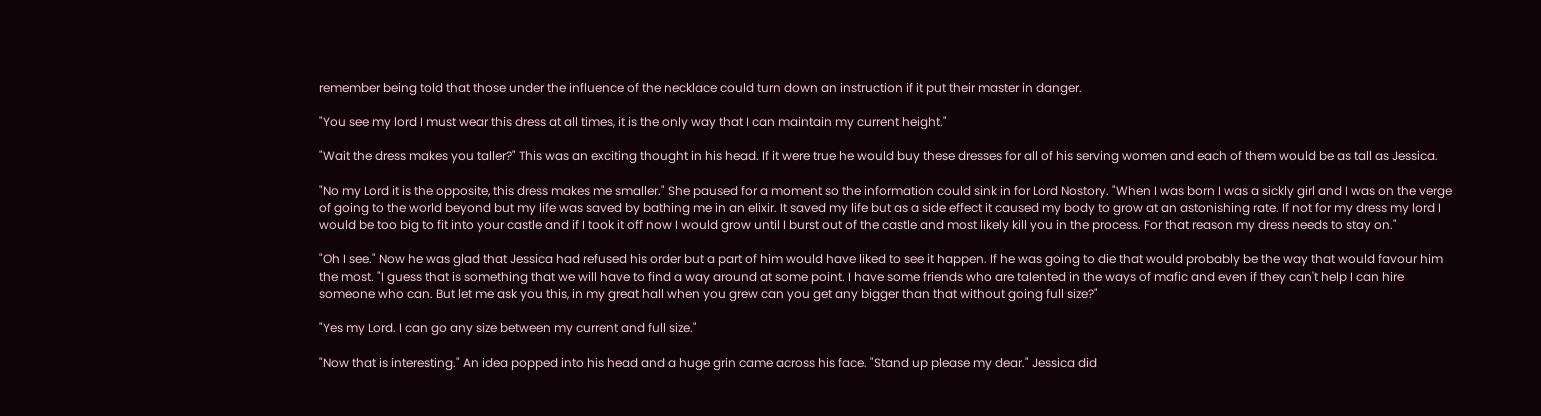remember being told that those under the influence of the necklace could turn down an instruction if it put their master in danger.

"You see my lord I must wear this dress at all times, it is the only way that I can maintain my current height."

"Wait the dress makes you taller?" This was an exciting thought in his head. If it were true he would buy these dresses for all of his serving women and each of them would be as tall as Jessica.

"No my Lord it is the opposite, this dress makes me smaller." She paused for a moment so the information could sink in for Lord Nostory. "When I was born I was a sickly girl and I was on the verge of going to the world beyond but my life was saved by bathing me in an elixir. It saved my life but as a side effect it caused my body to grow at an astonishing rate. If not for my dress my lord I would be too big to fit into your castle and if I took it off now I would grow until I burst out of the castle and most likely kill you in the process. For that reason my dress needs to stay on."

"Oh I see." Now he was glad that Jessica had refused his order but a part of him would have liked to see it happen. If he was going to die that would probably be the way that would favour him the most. "I guess that is something that we will have to find a way around at some point. I have some friends who are talented in the ways of mafic and even if they can't help I can hire someone who can. But let me ask you this, in my great hall when you grew can you get any bigger than that without going full size?"

"Yes my Lord. I can go any size between my current and full size."

"Now that is interesting." An idea popped into his head and a huge grin came across his face. "Stand up please my dear." Jessica did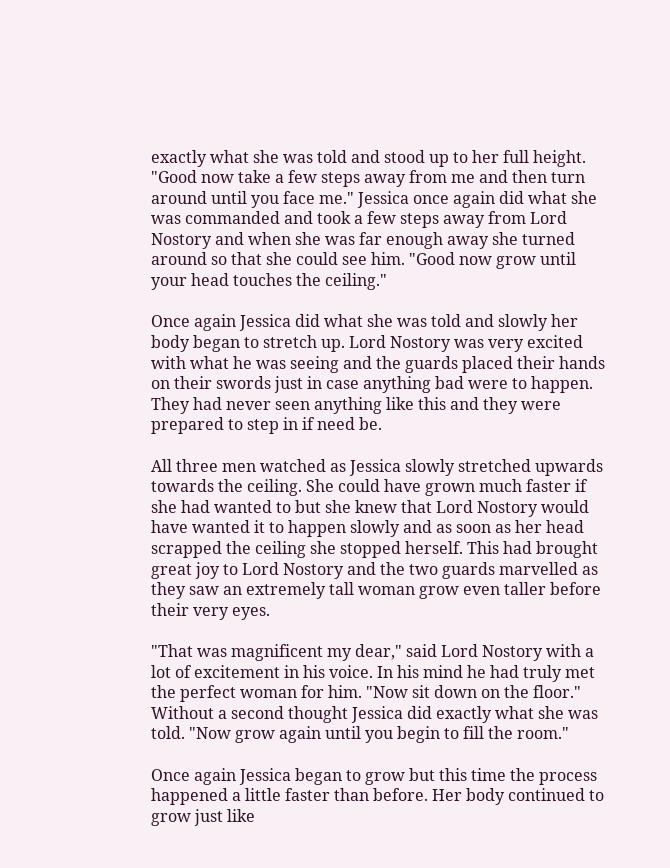exactly what she was told and stood up to her full height. "Good now take a few steps away from me and then turn around until you face me." Jessica once again did what she was commanded and took a few steps away from Lord Nostory and when she was far enough away she turned around so that she could see him. "Good now grow until your head touches the ceiling."

Once again Jessica did what she was told and slowly her body began to stretch up. Lord Nostory was very excited with what he was seeing and the guards placed their hands on their swords just in case anything bad were to happen. They had never seen anything like this and they were prepared to step in if need be.

All three men watched as Jessica slowly stretched upwards towards the ceiling. She could have grown much faster if she had wanted to but she knew that Lord Nostory would have wanted it to happen slowly and as soon as her head scrapped the ceiling she stopped herself. This had brought great joy to Lord Nostory and the two guards marvelled as they saw an extremely tall woman grow even taller before their very eyes.

"That was magnificent my dear," said Lord Nostory with a lot of excitement in his voice. In his mind he had truly met the perfect woman for him. "Now sit down on the floor." Without a second thought Jessica did exactly what she was told. "Now grow again until you begin to fill the room."

Once again Jessica began to grow but this time the process happened a little faster than before. Her body continued to grow just like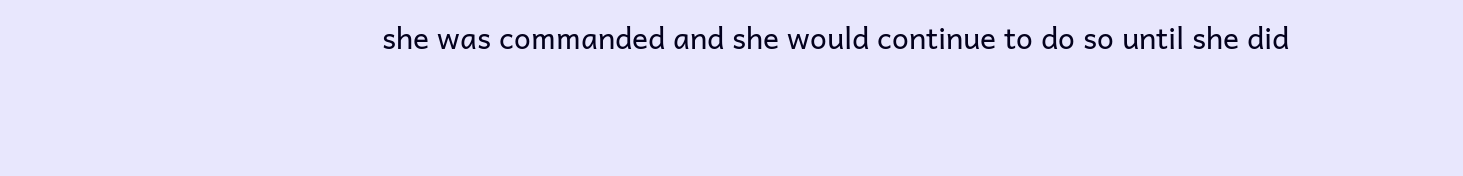she was commanded and she would continue to do so until she did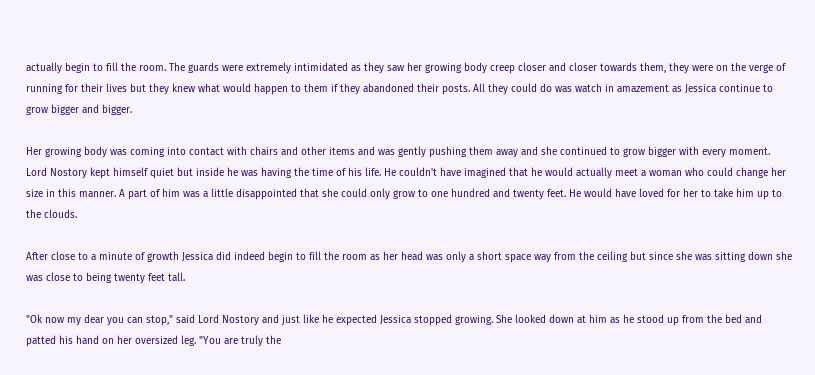actually begin to fill the room. The guards were extremely intimidated as they saw her growing body creep closer and closer towards them, they were on the verge of running for their lives but they knew what would happen to them if they abandoned their posts. All they could do was watch in amazement as Jessica continue to grow bigger and bigger.

Her growing body was coming into contact with chairs and other items and was gently pushing them away and she continued to grow bigger with every moment. Lord Nostory kept himself quiet but inside he was having the time of his life. He couldn't have imagined that he would actually meet a woman who could change her size in this manner. A part of him was a little disappointed that she could only grow to one hundred and twenty feet. He would have loved for her to take him up to the clouds.

After close to a minute of growth Jessica did indeed begin to fill the room as her head was only a short space way from the ceiling but since she was sitting down she was close to being twenty feet tall.

"Ok now my dear you can stop," said Lord Nostory and just like he expected Jessica stopped growing. She looked down at him as he stood up from the bed and patted his hand on her oversized leg. "You are truly the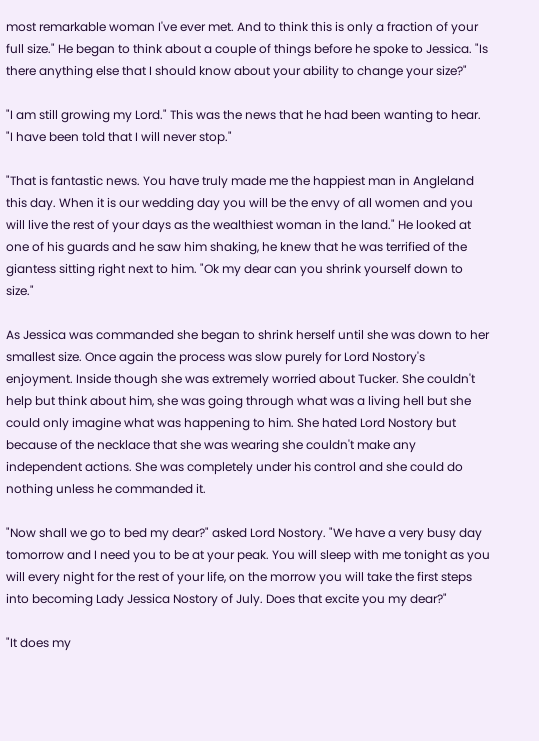most remarkable woman I've ever met. And to think this is only a fraction of your full size." He began to think about a couple of things before he spoke to Jessica. "Is there anything else that I should know about your ability to change your size?"

"I am still growing my Lord." This was the news that he had been wanting to hear. "I have been told that I will never stop."

"That is fantastic news. You have truly made me the happiest man in Angleland this day. When it is our wedding day you will be the envy of all women and you will live the rest of your days as the wealthiest woman in the land." He looked at one of his guards and he saw him shaking, he knew that he was terrified of the giantess sitting right next to him. "Ok my dear can you shrink yourself down to size."

As Jessica was commanded she began to shrink herself until she was down to her smallest size. Once again the process was slow purely for Lord Nostory's enjoyment. Inside though she was extremely worried about Tucker. She couldn't help but think about him, she was going through what was a living hell but she could only imagine what was happening to him. She hated Lord Nostory but because of the necklace that she was wearing she couldn't make any independent actions. She was completely under his control and she could do nothing unless he commanded it.

"Now shall we go to bed my dear?" asked Lord Nostory. "We have a very busy day tomorrow and I need you to be at your peak. You will sleep with me tonight as you will every night for the rest of your life, on the morrow you will take the first steps into becoming Lady Jessica Nostory of July. Does that excite you my dear?"

"It does my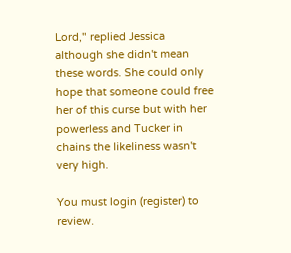Lord," replied Jessica although she didn't mean these words. She could only hope that someone could free her of this curse but with her powerless and Tucker in chains the likeliness wasn't very high.

You must login (register) to review.